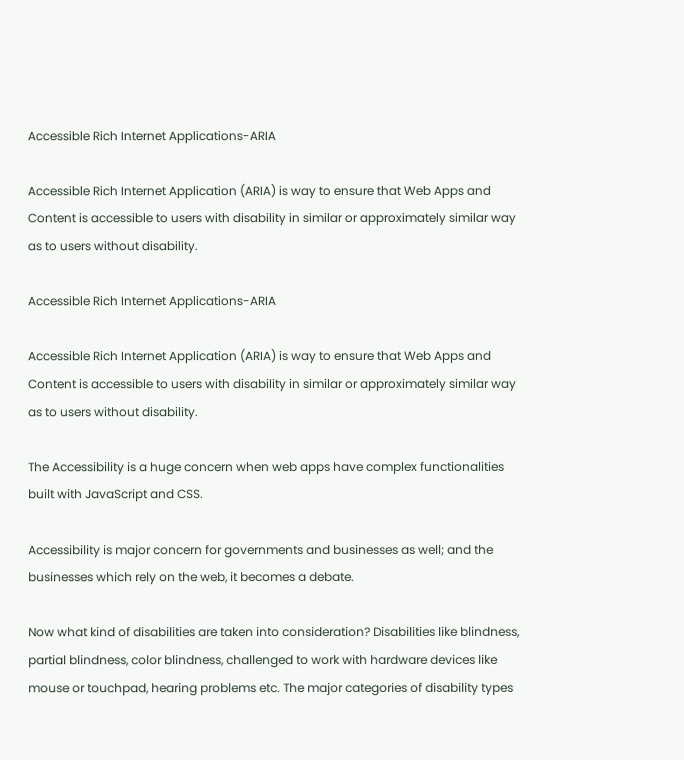Accessible Rich Internet Applications-ARIA

Accessible Rich Internet Application (ARIA) is way to ensure that Web Apps and Content is accessible to users with disability in similar or approximately similar way as to users without disability.

Accessible Rich Internet Applications-ARIA

Accessible Rich Internet Application (ARIA) is way to ensure that Web Apps and Content is accessible to users with disability in similar or approximately similar way as to users without disability.

The Accessibility is a huge concern when web apps have complex functionalities built with JavaScript and CSS.

Accessibility is major concern for governments and businesses as well; and the businesses which rely on the web, it becomes a debate.

Now what kind of disabilities are taken into consideration? Disabilities like blindness, partial blindness, color blindness, challenged to work with hardware devices like mouse or touchpad, hearing problems etc. The major categories of disability types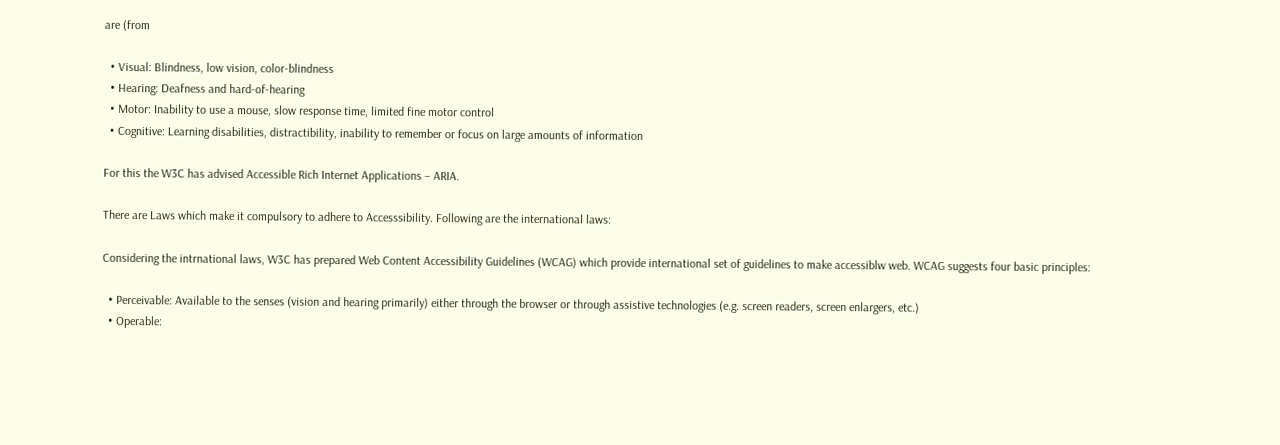are (from

  • Visual: Blindness, low vision, color-blindness
  • Hearing: Deafness and hard-of-hearing
  • Motor: Inability to use a mouse, slow response time, limited fine motor control
  • Cognitive: Learning disabilities, distractibility, inability to remember or focus on large amounts of information

For this the W3C has advised Accessible Rich Internet Applications – ARIA.

There are Laws which make it compulsory to adhere to Accesssibility. Following are the international laws:

Considering the intrnational laws, W3C has prepared Web Content Accessibility Guidelines (WCAG) which provide international set of guidelines to make accessiblw web. WCAG suggests four basic principles:

  • Perceivable: Available to the senses (vision and hearing primarily) either through the browser or through assistive technologies (e.g. screen readers, screen enlargers, etc.)
  • Operable: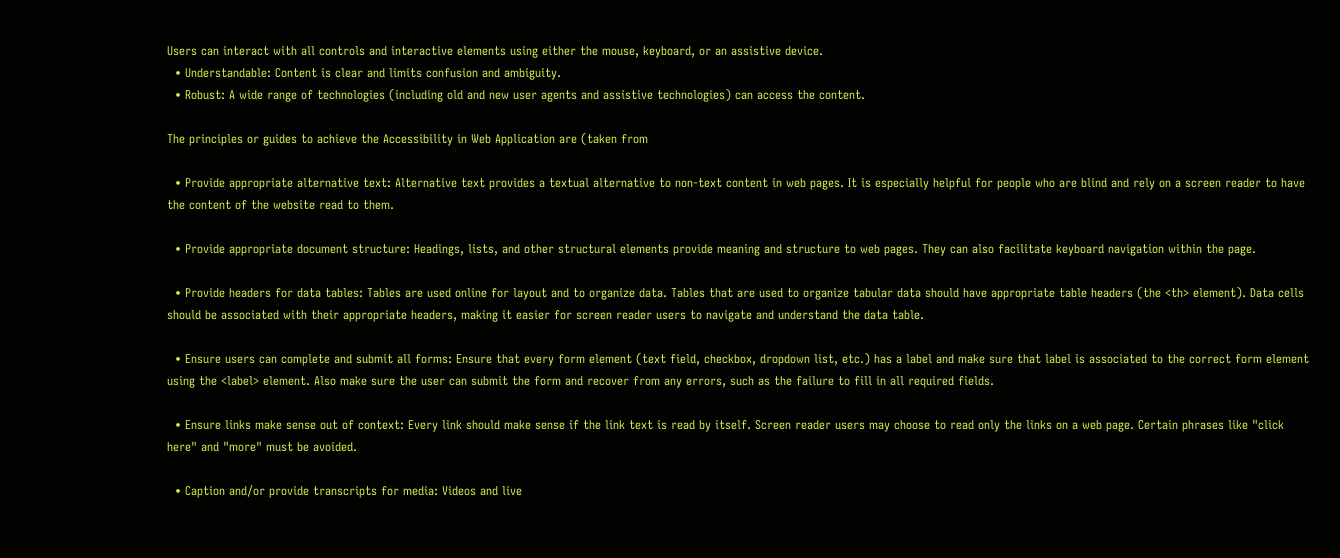Users can interact with all controls and interactive elements using either the mouse, keyboard, or an assistive device.
  • Understandable: Content is clear and limits confusion and ambiguity.
  • Robust: A wide range of technologies (including old and new user agents and assistive technologies) can access the content.

The principles or guides to achieve the Accessibility in Web Application are (taken from

  • Provide appropriate alternative text: Alternative text provides a textual alternative to non-text content in web pages. It is especially helpful for people who are blind and rely on a screen reader to have the content of the website read to them.

  • Provide appropriate document structure: Headings, lists, and other structural elements provide meaning and structure to web pages. They can also facilitate keyboard navigation within the page.

  • Provide headers for data tables: Tables are used online for layout and to organize data. Tables that are used to organize tabular data should have appropriate table headers (the <th> element). Data cells should be associated with their appropriate headers, making it easier for screen reader users to navigate and understand the data table.

  • Ensure users can complete and submit all forms: Ensure that every form element (text field, checkbox, dropdown list, etc.) has a label and make sure that label is associated to the correct form element using the <label> element. Also make sure the user can submit the form and recover from any errors, such as the failure to fill in all required fields.

  • Ensure links make sense out of context: Every link should make sense if the link text is read by itself. Screen reader users may choose to read only the links on a web page. Certain phrases like "click here" and "more" must be avoided.

  • Caption and/or provide transcripts for media: Videos and live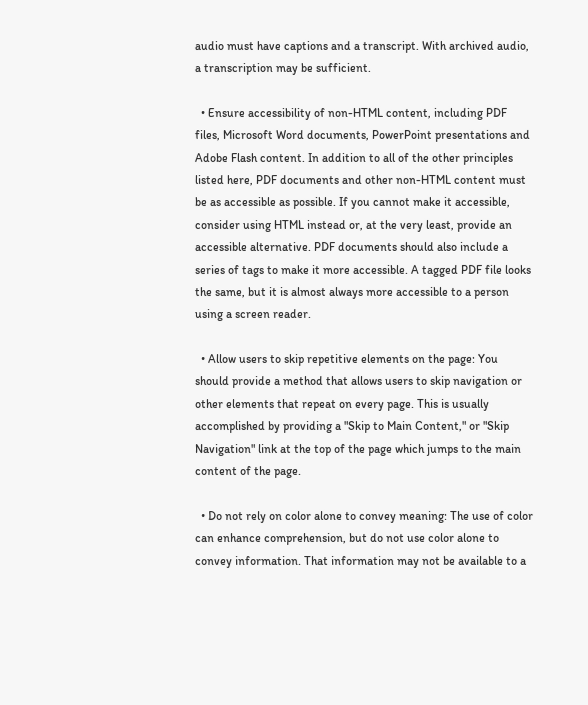audio must have captions and a transcript. With archived audio, a transcription may be sufficient.

  • Ensure accessibility of non-HTML content, including PDF files, Microsoft Word documents, PowerPoint presentations and Adobe Flash content. In addition to all of the other principles listed here, PDF documents and other non-HTML content must be as accessible as possible. If you cannot make it accessible, consider using HTML instead or, at the very least, provide an accessible alternative. PDF documents should also include a series of tags to make it more accessible. A tagged PDF file looks the same, but it is almost always more accessible to a person using a screen reader.

  • Allow users to skip repetitive elements on the page: You should provide a method that allows users to skip navigation or other elements that repeat on every page. This is usually accomplished by providing a "Skip to Main Content," or "Skip Navigation" link at the top of the page which jumps to the main content of the page.

  • Do not rely on color alone to convey meaning: The use of color can enhance comprehension, but do not use color alone to convey information. That information may not be available to a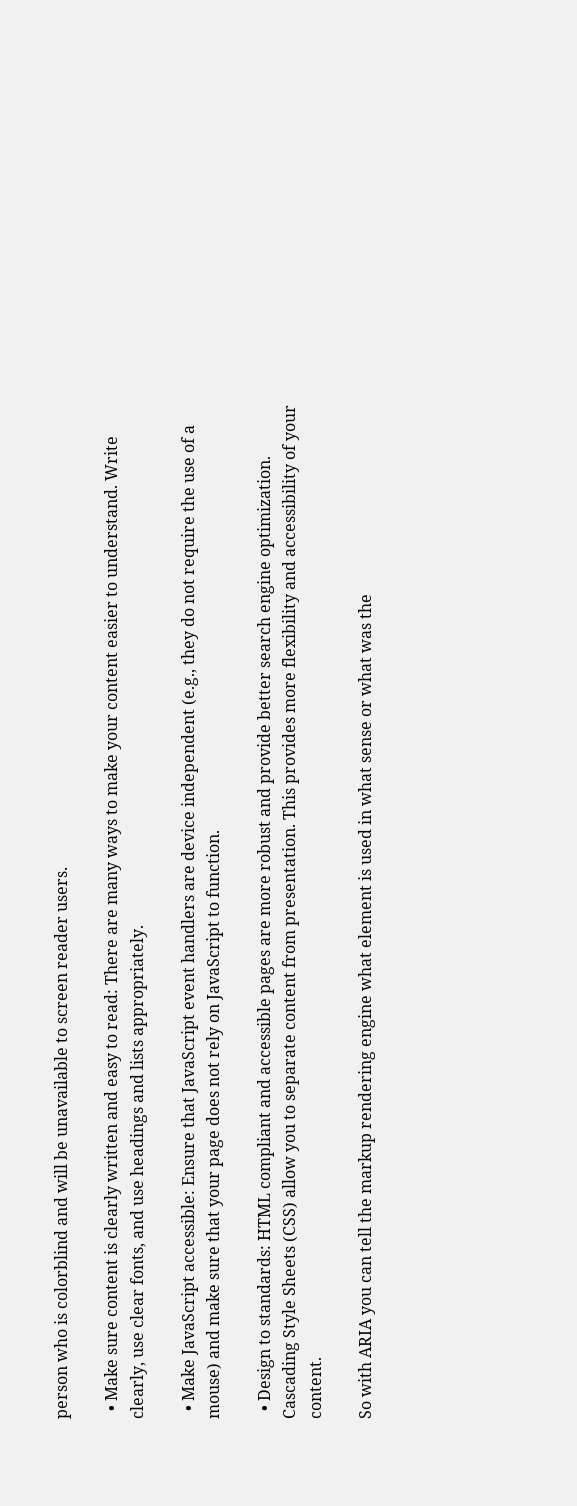person who is colorblind and will be unavailable to screen reader users.

  • Make sure content is clearly written and easy to read: There are many ways to make your content easier to understand. Write clearly, use clear fonts, and use headings and lists appropriately.

  • Make JavaScript accessible: Ensure that JavaScript event handlers are device independent (e.g., they do not require the use of a mouse) and make sure that your page does not rely on JavaScript to function.

  • Design to standards: HTML compliant and accessible pages are more robust and provide better search engine optimization. Cascading Style Sheets (CSS) allow you to separate content from presentation. This provides more flexibility and accessibility of your content.

So with ARIA you can tell the markup rendering engine what element is used in what sense or what was the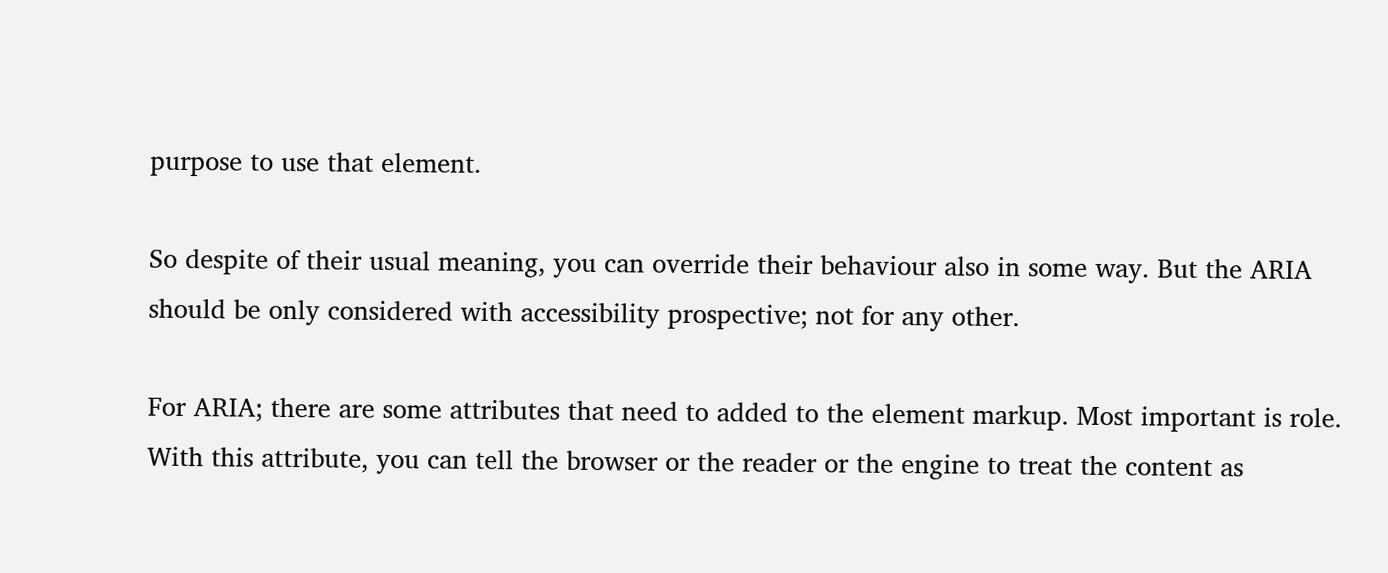purpose to use that element.

So despite of their usual meaning, you can override their behaviour also in some way. But the ARIA should be only considered with accessibility prospective; not for any other.

For ARIA; there are some attributes that need to added to the element markup. Most important is role. With this attribute, you can tell the browser or the reader or the engine to treat the content as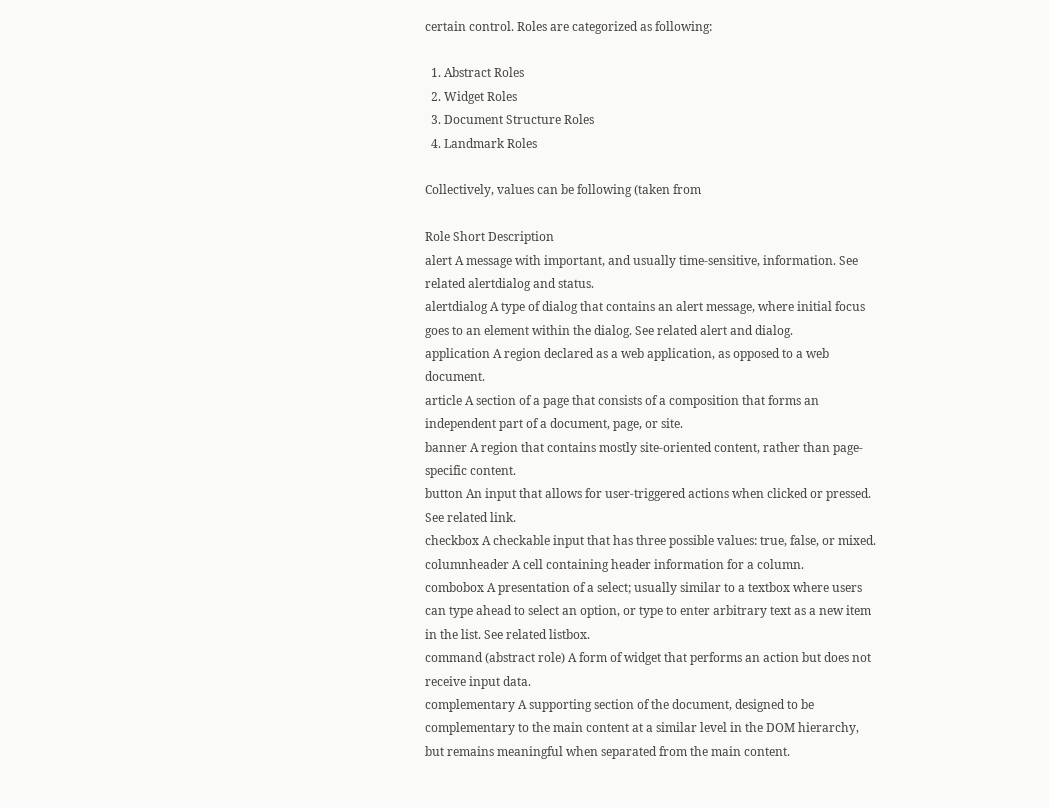certain control. Roles are categorized as following:

  1. Abstract Roles
  2. Widget Roles
  3. Document Structure Roles
  4. Landmark Roles

Collectively, values can be following (taken from

Role Short Description
alert A message with important, and usually time-sensitive, information. See related alertdialog and status.
alertdialog A type of dialog that contains an alert message, where initial focus goes to an element within the dialog. See related alert and dialog.
application A region declared as a web application, as opposed to a web document.
article A section of a page that consists of a composition that forms an independent part of a document, page, or site.
banner A region that contains mostly site-oriented content, rather than page-specific content.
button An input that allows for user-triggered actions when clicked or pressed. See related link.
checkbox A checkable input that has three possible values: true, false, or mixed.
columnheader A cell containing header information for a column.
combobox A presentation of a select; usually similar to a textbox where users can type ahead to select an option, or type to enter arbitrary text as a new item in the list. See related listbox.
command (abstract role) A form of widget that performs an action but does not receive input data.
complementary A supporting section of the document, designed to be complementary to the main content at a similar level in the DOM hierarchy, but remains meaningful when separated from the main content.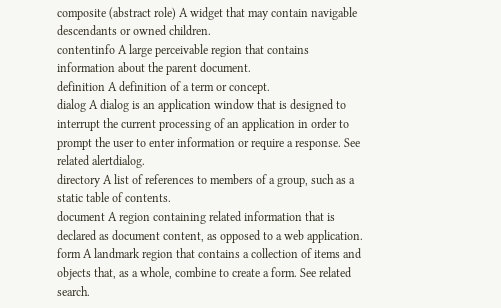composite (abstract role) A widget that may contain navigable descendants or owned children.
contentinfo A large perceivable region that contains information about the parent document.
definition A definition of a term or concept.
dialog A dialog is an application window that is designed to interrupt the current processing of an application in order to prompt the user to enter information or require a response. See related alertdialog.
directory A list of references to members of a group, such as a static table of contents.
document A region containing related information that is declared as document content, as opposed to a web application.
form A landmark region that contains a collection of items and objects that, as a whole, combine to create a form. See related search.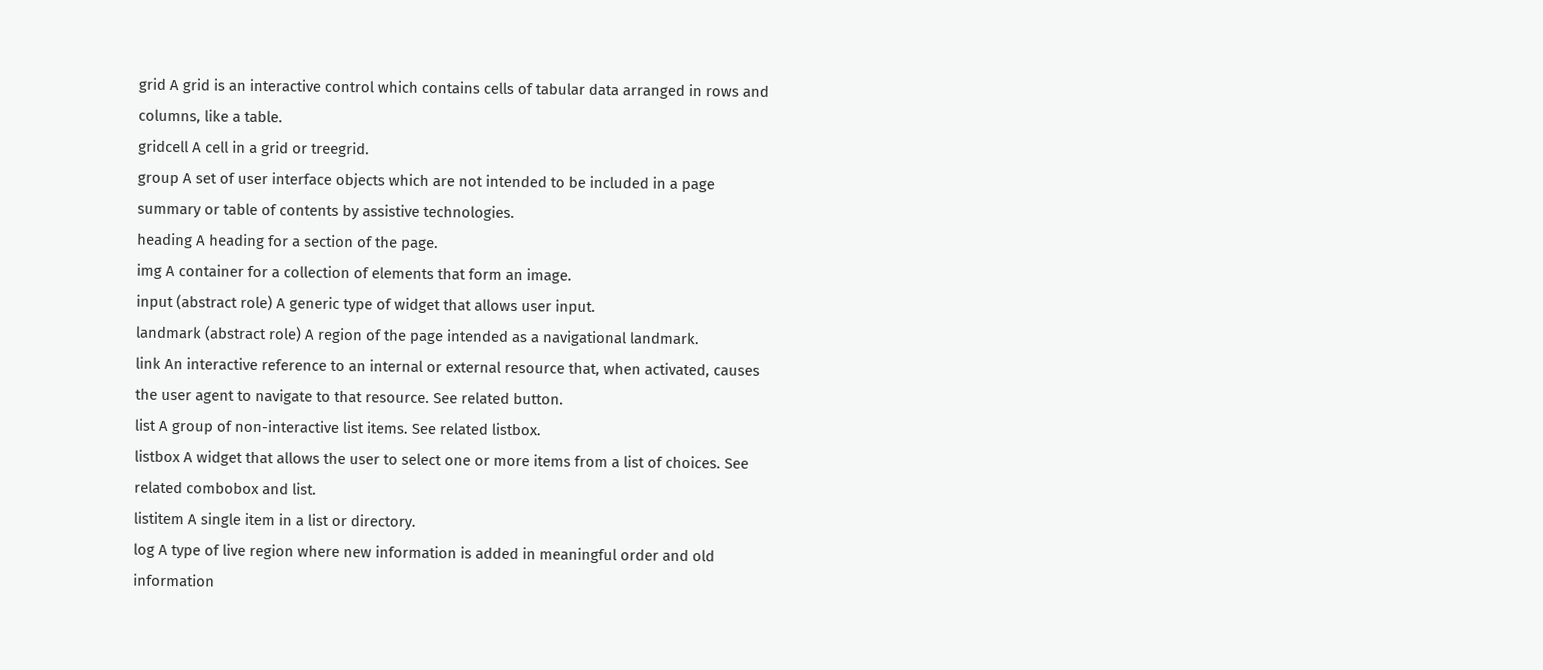grid A grid is an interactive control which contains cells of tabular data arranged in rows and columns, like a table.
gridcell A cell in a grid or treegrid.
group A set of user interface objects which are not intended to be included in a page summary or table of contents by assistive technologies.
heading A heading for a section of the page.
img A container for a collection of elements that form an image.
input (abstract role) A generic type of widget that allows user input.
landmark (abstract role) A region of the page intended as a navigational landmark.
link An interactive reference to an internal or external resource that, when activated, causes the user agent to navigate to that resource. See related button.
list A group of non-interactive list items. See related listbox.
listbox A widget that allows the user to select one or more items from a list of choices. See related combobox and list.
listitem A single item in a list or directory.
log A type of live region where new information is added in meaningful order and old information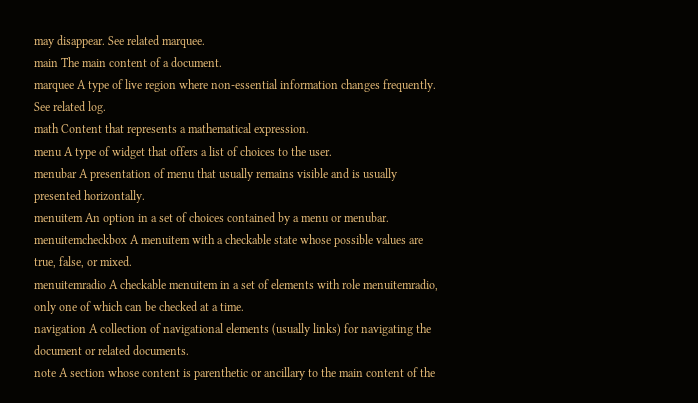may disappear. See related marquee.
main The main content of a document.
marquee A type of live region where non-essential information changes frequently. See related log.
math Content that represents a mathematical expression.
menu A type of widget that offers a list of choices to the user.
menubar A presentation of menu that usually remains visible and is usually presented horizontally.
menuitem An option in a set of choices contained by a menu or menubar.
menuitemcheckbox A menuitem with a checkable state whose possible values are true, false, or mixed.
menuitemradio A checkable menuitem in a set of elements with role menuitemradio, only one of which can be checked at a time.
navigation A collection of navigational elements (usually links) for navigating the document or related documents.
note A section whose content is parenthetic or ancillary to the main content of the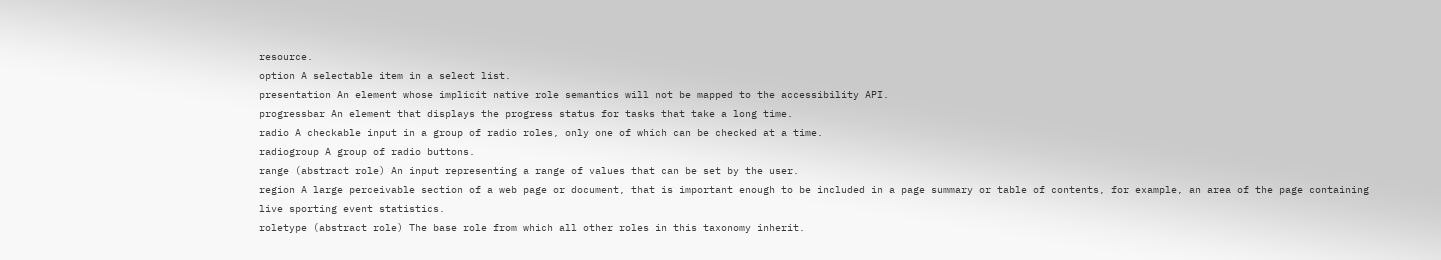resource.
option A selectable item in a select list.
presentation An element whose implicit native role semantics will not be mapped to the accessibility API.
progressbar An element that displays the progress status for tasks that take a long time.
radio A checkable input in a group of radio roles, only one of which can be checked at a time.
radiogroup A group of radio buttons.
range (abstract role) An input representing a range of values that can be set by the user.
region A large perceivable section of a web page or document, that is important enough to be included in a page summary or table of contents, for example, an area of the page containing live sporting event statistics.
roletype (abstract role) The base role from which all other roles in this taxonomy inherit.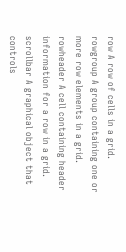row A row of cells in a grid.
rowgroup A group containing one or more row elements in a grid.
rowheader A cell containing header information for a row in a grid.
scrollbar A graphical object that controls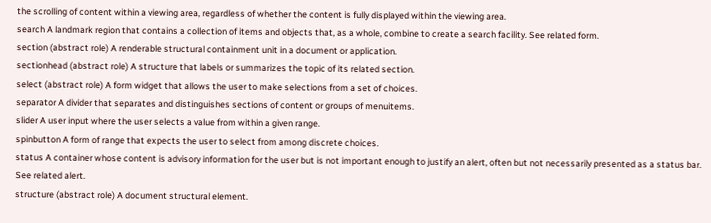the scrolling of content within a viewing area, regardless of whether the content is fully displayed within the viewing area.
search A landmark region that contains a collection of items and objects that, as a whole, combine to create a search facility. See related form.
section (abstract role) A renderable structural containment unit in a document or application.
sectionhead (abstract role) A structure that labels or summarizes the topic of its related section.
select (abstract role) A form widget that allows the user to make selections from a set of choices.
separator A divider that separates and distinguishes sections of content or groups of menuitems.
slider A user input where the user selects a value from within a given range.
spinbutton A form of range that expects the user to select from among discrete choices.
status A container whose content is advisory information for the user but is not important enough to justify an alert, often but not necessarily presented as a status bar. See related alert.
structure (abstract role) A document structural element.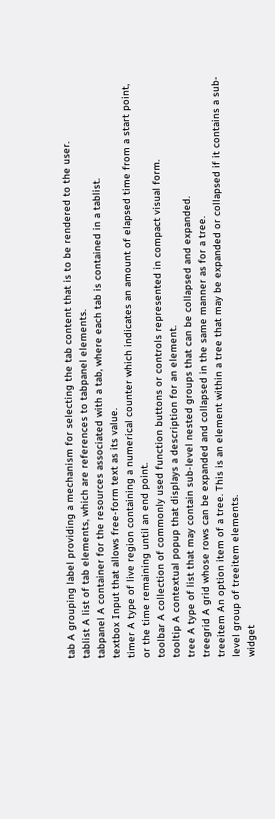tab A grouping label providing a mechanism for selecting the tab content that is to be rendered to the user.
tablist A list of tab elements, which are references to tabpanel elements.
tabpanel A container for the resources associated with a tab, where each tab is contained in a tablist.
textbox Input that allows free-form text as its value.
timer A type of live region containing a numerical counter which indicates an amount of elapsed time from a start point, or the time remaining until an end point.
toolbar A collection of commonly used function buttons or controls represented in compact visual form.
tooltip A contextual popup that displays a description for an element.
tree A type of list that may contain sub-level nested groups that can be collapsed and expanded.
treegrid A grid whose rows can be expanded and collapsed in the same manner as for a tree.
treeitem An option item of a tree. This is an element within a tree that may be expanded or collapsed if it contains a sub-level group of treeitem elements.
widget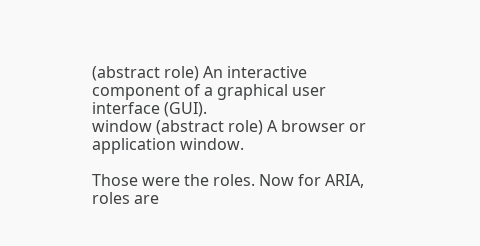(abstract role) An interactive component of a graphical user interface (GUI).
window (abstract role) A browser or application window.

Those were the roles. Now for ARIA, roles are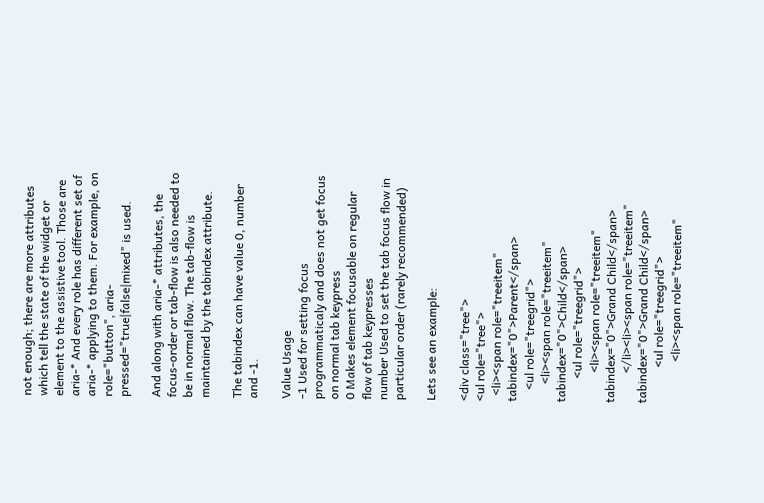not enough; there are more attributes which tell the state of the widget or element to the assistive tool. Those are aria-* And every role has different set of aria-* applying to them. For example, on role="button", aria-pressed="true|false|mixed" is used.

And along with aria-* attributes, the focus-order or tab-flow is also needed to be in normal flow. The tab-flow is maintained by the tabindex attribute.

The tabindex can have value 0, number and -1.

Value Usage
-1 Used for setting focus programmaticaly and does not get focus on normal tab keypress
0 Makes element focusable on regular flow of tab keypresses
number Used to set the tab focus flow in particular order (rarely recommended)

Lets see an example:

<div class="tree">
<ul role="tree">
  <li><span role="treeitem" tabindex="0">Parent</span>
    <ul role="treegrid">
      <li><span role="treeitem" tabindex="0">Child</span>
        <ul role="treegrid">
          <li><span role="treeitem" tabindex="0">Grand Child</span>
          </li><li><span role="treeitem" tabindex="0">Grand Child</span>
            <ul role="treegrid">
              <li><span role="treeitem"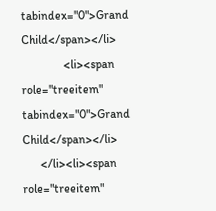tabindex="0">Grand Child</span></li>
              <li><span role="treeitem" tabindex="0">Grand Child</span></li>
      </li><li><span role="treeitem"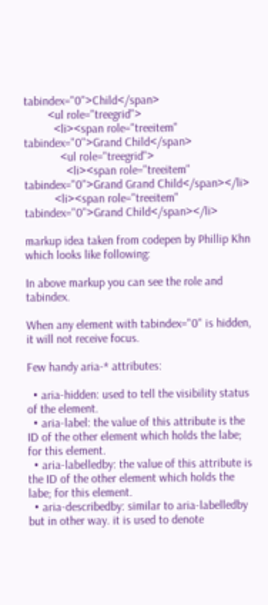tabindex="0">Child</span>
        <ul role="treegrid">
          <li><span role="treeitem" tabindex="0">Grand Child</span>
            <ul role="treegrid">
              <li><span role="treeitem" tabindex="0">Grand Grand Child</span></li>
          <li><span role="treeitem" tabindex="0">Grand Child</span></li>

markup idea taken from codepen by Phillip Khn which looks like following:

In above markup you can see the role and tabindex.

When any element with tabindex="0" is hidden, it will not receive focus.

Few handy aria-* attributes:

  • aria-hidden: used to tell the visibility status of the element.
  • aria-label: the value of this attribute is the ID of the other element which holds the labe; for this element.
  • aria-labelledby: the value of this attribute is the ID of the other element which holds the labe; for this element.
  • aria-describedby: similar to aria-labelledby but in other way. it is used to denote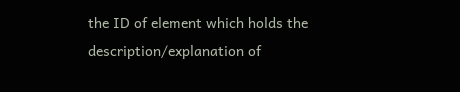the ID of element which holds the description/explanation of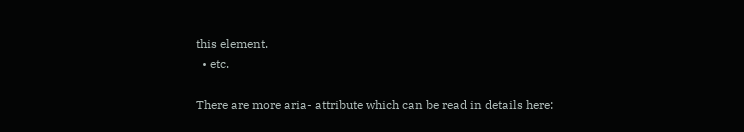this element.
  • etc.

There are more aria- attribute which can be read in details here: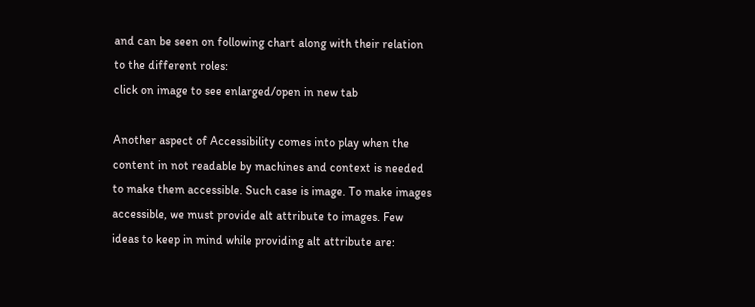and can be seen on following chart along with their relation to the different roles:
click on image to see enlarged/open in new tab

Another aspect of Accessibility comes into play when the content in not readable by machines and context is needed to make them accessible. Such case is image. To make images accessible, we must provide alt attribute to images. Few ideas to keep in mind while providing alt attribute are: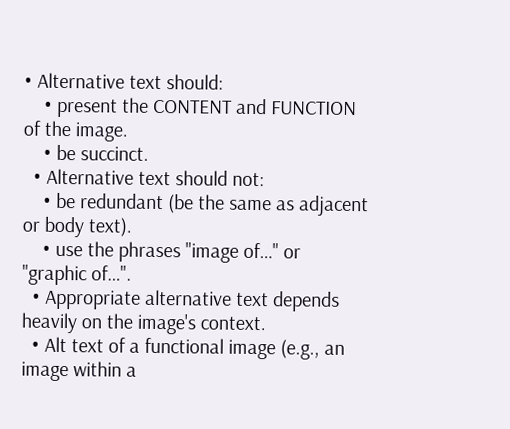• Alternative text should:
    • present the CONTENT and FUNCTION of the image.
    • be succinct.
  • Alternative text should not:
    • be redundant (be the same as adjacent or body text).
    • use the phrases "image of…" or "graphic of…".
  • Appropriate alternative text depends heavily on the image's context.
  • Alt text of a functional image (e.g., an image within a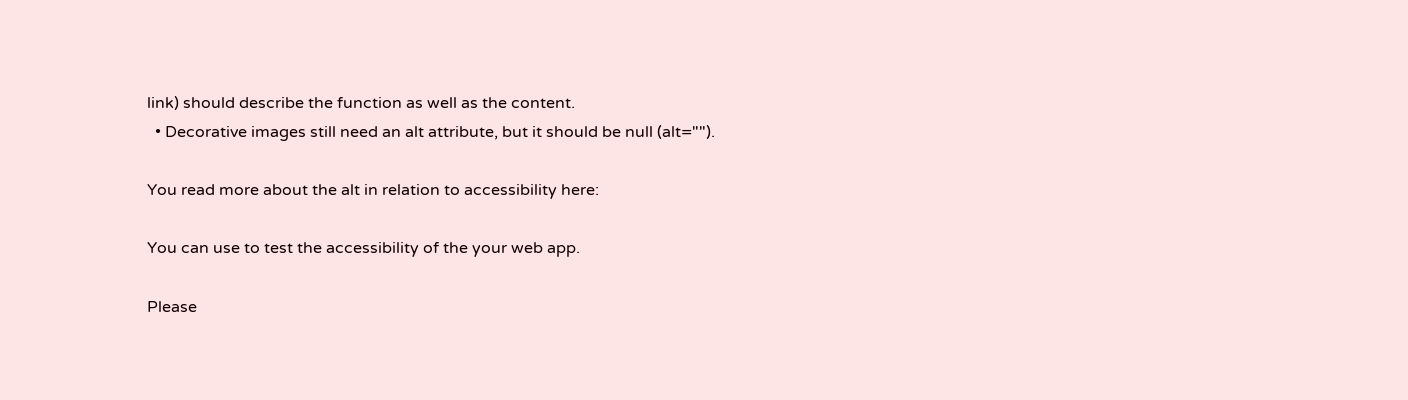link) should describe the function as well as the content.
  • Decorative images still need an alt attribute, but it should be null (alt="").

You read more about the alt in relation to accessibility here:

You can use to test the accessibility of the your web app.

Please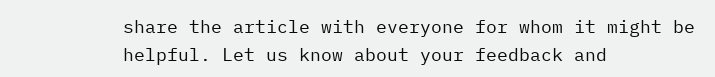share the article with everyone for whom it might be helpful. Let us know about your feedback and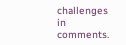challenges in comments.